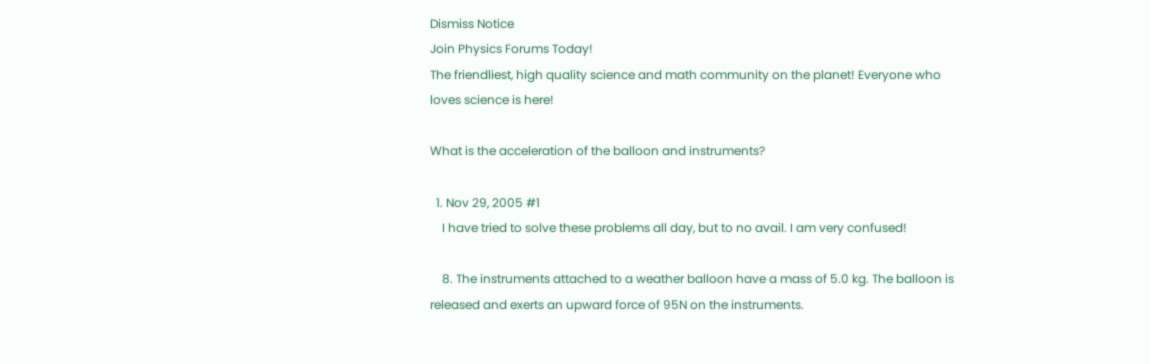Dismiss Notice
Join Physics Forums Today!
The friendliest, high quality science and math community on the planet! Everyone who loves science is here!

What is the acceleration of the balloon and instruments?

  1. Nov 29, 2005 #1
    I have tried to solve these problems all day, but to no avail. I am very confused!

    8. The instruments attached to a weather balloon have a mass of 5.0 kg. The balloon is released and exerts an upward force of 95N on the instruments.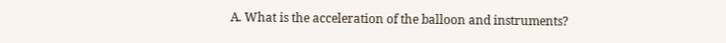A. What is the acceleration of the balloon and instruments?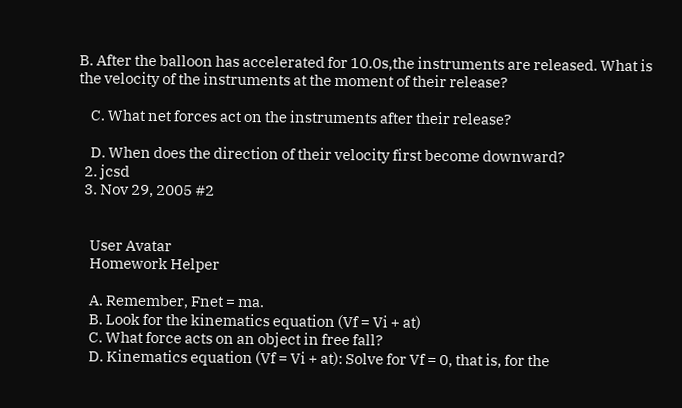B. After the balloon has accelerated for 10.0s,the instruments are released. What is the velocity of the instruments at the moment of their release?

    C. What net forces act on the instruments after their release?

    D. When does the direction of their velocity first become downward?
  2. jcsd
  3. Nov 29, 2005 #2


    User Avatar
    Homework Helper

    A. Remember, Fnet = ma.
    B. Look for the kinematics equation (Vf = Vi + at)
    C. What force acts on an object in free fall?
    D. Kinematics equation (Vf = Vi + at): Solve for Vf = 0, that is, for the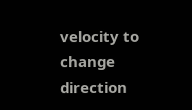velocity to change direction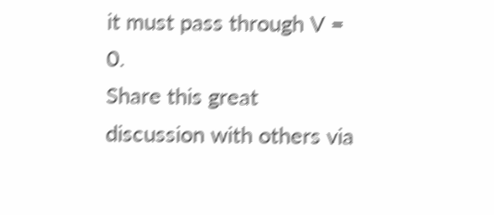it must pass through V = 0.
Share this great discussion with others via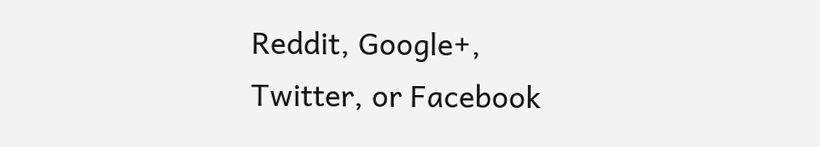Reddit, Google+, Twitter, or Facebook